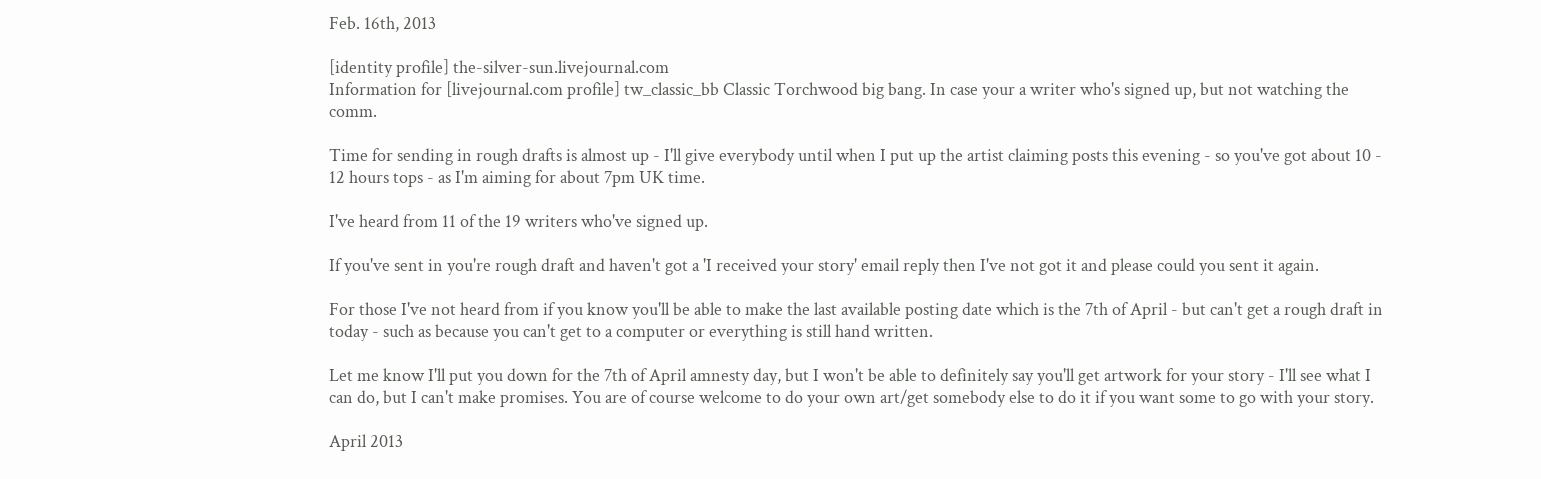Feb. 16th, 2013

[identity profile] the-silver-sun.livejournal.com
Information for [livejournal.com profile] tw_classic_bb Classic Torchwood big bang. In case your a writer who's signed up, but not watching the comm.

Time for sending in rough drafts is almost up - I'll give everybody until when I put up the artist claiming posts this evening - so you've got about 10 - 12 hours tops - as I'm aiming for about 7pm UK time.

I've heard from 11 of the 19 writers who've signed up.

If you've sent in you're rough draft and haven't got a 'I received your story' email reply then I've not got it and please could you sent it again.

For those I've not heard from if you know you'll be able to make the last available posting date which is the 7th of April - but can't get a rough draft in today - such as because you can't get to a computer or everything is still hand written.

Let me know I'll put you down for the 7th of April amnesty day, but I won't be able to definitely say you'll get artwork for your story - I'll see what I can do, but I can't make promises. You are of course welcome to do your own art/get somebody else to do it if you want some to go with your story.

April 2013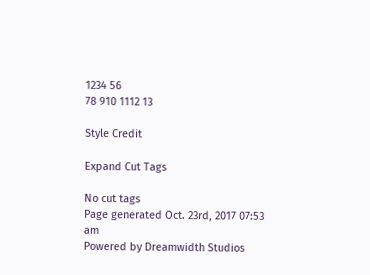1234 56
78 910 1112 13

Style Credit

Expand Cut Tags

No cut tags
Page generated Oct. 23rd, 2017 07:53 am
Powered by Dreamwidth Studios